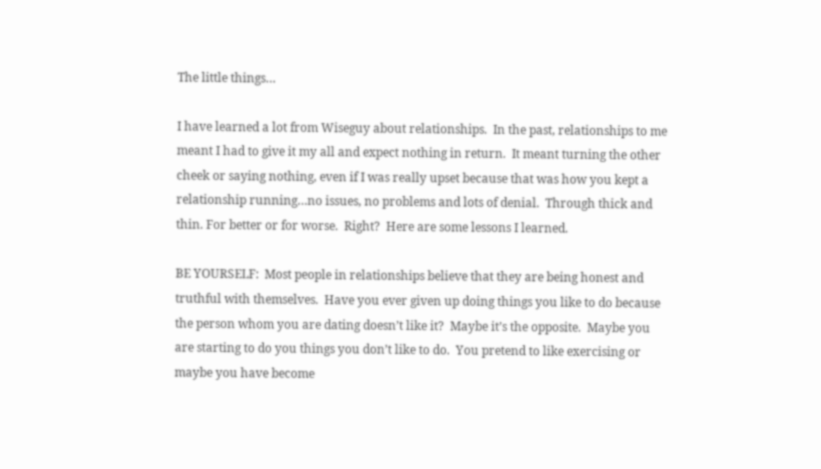The little things…

I have learned a lot from Wiseguy about relationships.  In the past, relationships to me meant I had to give it my all and expect nothing in return.  It meant turning the other cheek or saying nothing, even if I was really upset because that was how you kept a relationship running…no issues, no problems and lots of denial.  Through thick and thin. For better or for worse.  Right?  Here are some lessons I learned.

BE YOURSELF:  Most people in relationships believe that they are being honest and truthful with themselves.  Have you ever given up doing things you like to do because the person whom you are dating doesn’t like it?  Maybe it’s the opposite.  Maybe you are starting to do you things you don’t like to do.  You pretend to like exercising or maybe you have become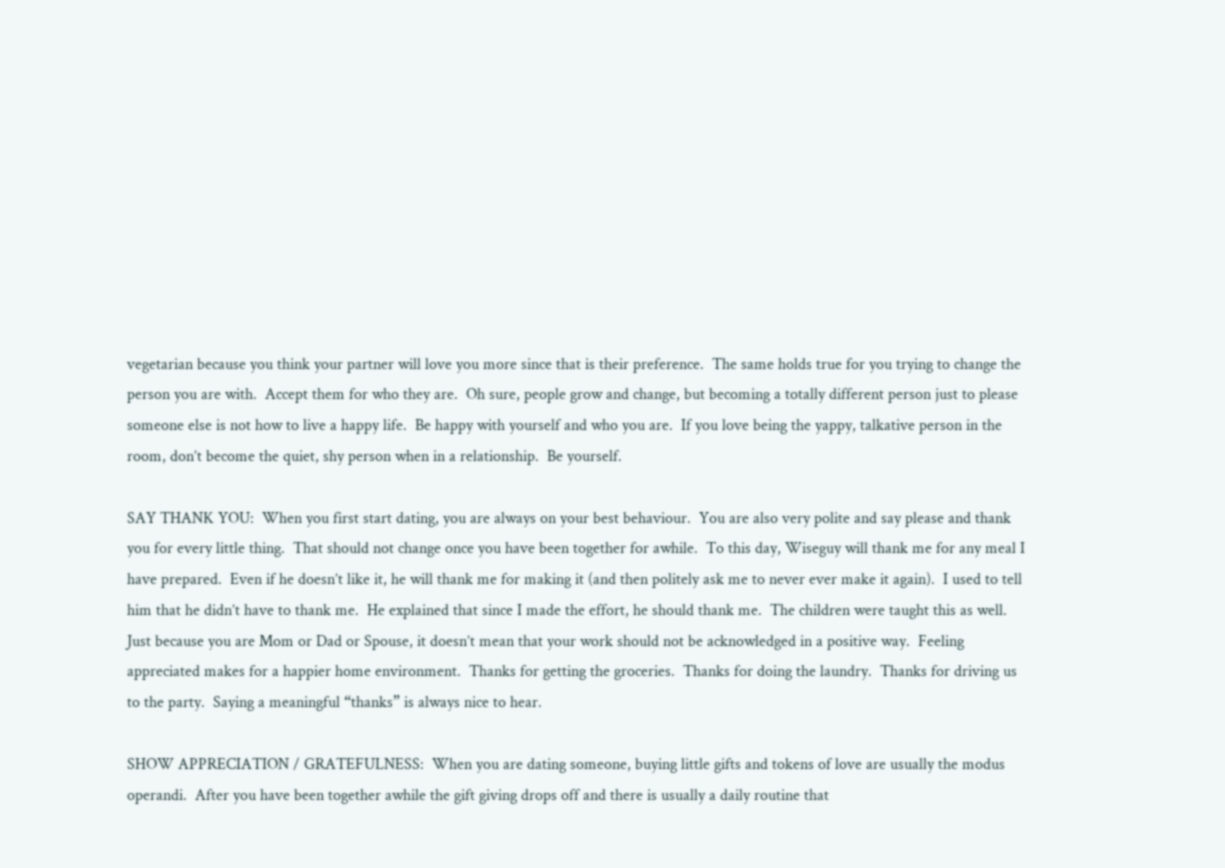vegetarian because you think your partner will love you more since that is their preference.  The same holds true for you trying to change the person you are with.  Accept them for who they are.  Oh sure, people grow and change, but becoming a totally different person just to please someone else is not how to live a happy life.  Be happy with yourself and who you are.  If you love being the yappy, talkative person in the room, don’t become the quiet, shy person when in a relationship.  Be yourself.

SAY THANK YOU:  When you first start dating, you are always on your best behaviour.  You are also very polite and say please and thank you for every little thing.  That should not change once you have been together for awhile.  To this day, Wiseguy will thank me for any meal I have prepared.  Even if he doesn’t like it, he will thank me for making it (and then politely ask me to never ever make it again).  I used to tell him that he didn’t have to thank me.  He explained that since I made the effort, he should thank me.  The children were taught this as well.  Just because you are Mom or Dad or Spouse, it doesn’t mean that your work should not be acknowledged in a positive way.  Feeling appreciated makes for a happier home environment.  Thanks for getting the groceries.  Thanks for doing the laundry.  Thanks for driving us to the party.  Saying a meaningful “thanks” is always nice to hear.

SHOW APPRECIATION / GRATEFULNESS:  When you are dating someone, buying little gifts and tokens of love are usually the modus operandi.  After you have been together awhile the gift giving drops off and there is usually a daily routine that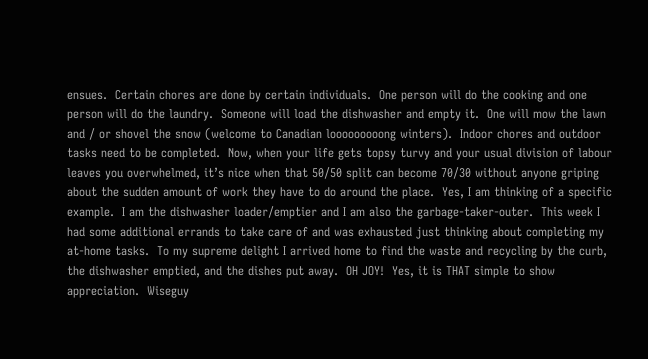ensues.  Certain chores are done by certain individuals.  One person will do the cooking and one person will do the laundry.  Someone will load the dishwasher and empty it.  One will mow the lawn and / or shovel the snow (welcome to Canadian looooooooong winters).  Indoor chores and outdoor tasks need to be completed.  Now, when your life gets topsy turvy and your usual division of labour leaves you overwhelmed, it’s nice when that 50/50 split can become 70/30 without anyone griping about the sudden amount of work they have to do around the place.  Yes, I am thinking of a specific example.  I am the dishwasher loader/emptier and I am also the garbage-taker-outer.  This week I had some additional errands to take care of and was exhausted just thinking about completing my at-home tasks.  To my supreme delight I arrived home to find the waste and recycling by the curb, the dishwasher emptied, and the dishes put away.  OH JOY!  Yes, it is THAT simple to show appreciation.  Wiseguy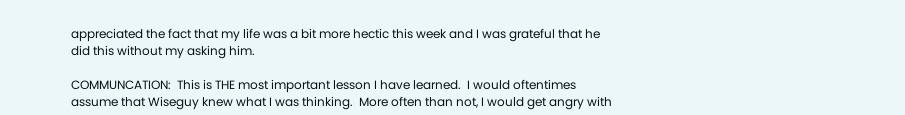appreciated the fact that my life was a bit more hectic this week and I was grateful that he did this without my asking him.

COMMUNCATION:  This is THE most important lesson I have learned.  I would oftentimes assume that Wiseguy knew what I was thinking.  More often than not, I would get angry with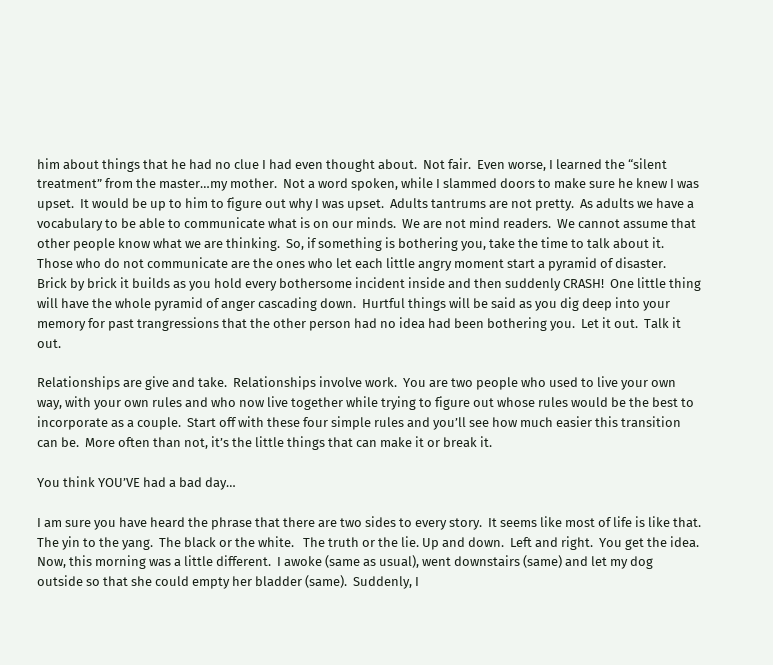him about things that he had no clue I had even thought about.  Not fair.  Even worse, I learned the “silent treatment” from the master…my mother.  Not a word spoken, while I slammed doors to make sure he knew I was upset.  It would be up to him to figure out why I was upset.  Adults tantrums are not pretty.  As adults we have a vocabulary to be able to communicate what is on our minds.  We are not mind readers.  We cannot assume that other people know what we are thinking.  So, if something is bothering you, take the time to talk about it.  Those who do not communicate are the ones who let each little angry moment start a pyramid of disaster.  Brick by brick it builds as you hold every bothersome incident inside and then suddenly CRASH!  One little thing will have the whole pyramid of anger cascading down.  Hurtful things will be said as you dig deep into your memory for past trangressions that the other person had no idea had been bothering you.  Let it out.  Talk it out.

Relationships are give and take.  Relationships involve work.  You are two people who used to live your own way, with your own rules and who now live together while trying to figure out whose rules would be the best to incorporate as a couple.  Start off with these four simple rules and you’ll see how much easier this transition can be.  More often than not, it’s the little things that can make it or break it.

You think YOU’VE had a bad day…

I am sure you have heard the phrase that there are two sides to every story.  It seems like most of life is like that.  The yin to the yang.  The black or the white.   The truth or the lie. Up and down.  Left and right.  You get the idea.  Now, this morning was a little different.  I awoke (same as usual), went downstairs (same) and let my dog outside so that she could empty her bladder (same).  Suddenly, I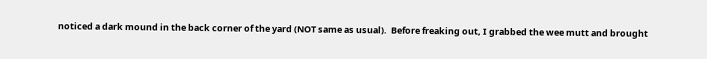noticed a dark mound in the back corner of the yard (NOT same as usual).  Before freaking out, I grabbed the wee mutt and brought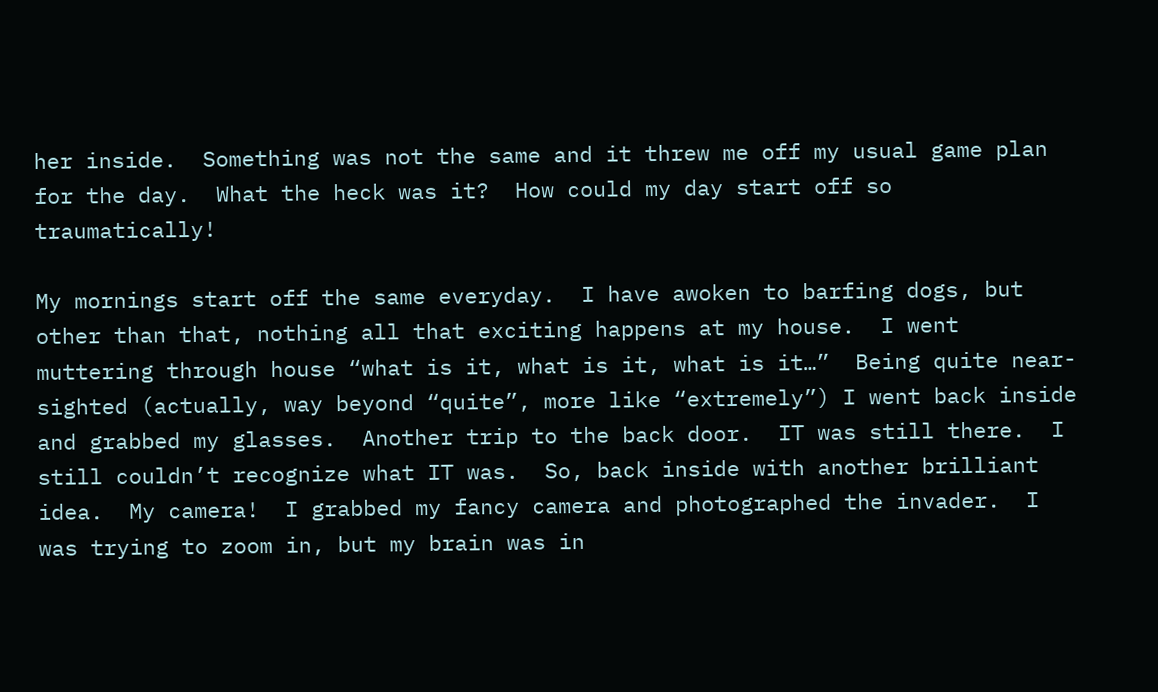her inside.  Something was not the same and it threw me off my usual game plan for the day.  What the heck was it?  How could my day start off so traumatically!

My mornings start off the same everyday.  I have awoken to barfing dogs, but other than that, nothing all that exciting happens at my house.  I went muttering through house “what is it, what is it, what is it…”  Being quite near-sighted (actually, way beyond “quite”, more like “extremely”) I went back inside and grabbed my glasses.  Another trip to the back door.  IT was still there.  I still couldn’t recognize what IT was.  So, back inside with another brilliant idea.  My camera!  I grabbed my fancy camera and photographed the invader.  I was trying to zoom in, but my brain was in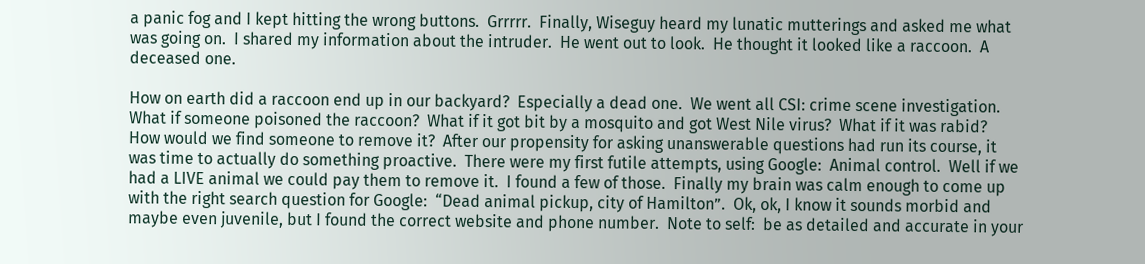a panic fog and I kept hitting the wrong buttons.  Grrrrr.  Finally, Wiseguy heard my lunatic mutterings and asked me what was going on.  I shared my information about the intruder.  He went out to look.  He thought it looked like a raccoon.  A deceased one.

How on earth did a raccoon end up in our backyard?  Especially a dead one.  We went all CSI: crime scene investigation.   What if someone poisoned the raccoon?  What if it got bit by a mosquito and got West Nile virus?  What if it was rabid?  How would we find someone to remove it?  After our propensity for asking unanswerable questions had run its course, it was time to actually do something proactive.  There were my first futile attempts, using Google:  Animal control.  Well if we had a LIVE animal we could pay them to remove it.  I found a few of those.  Finally my brain was calm enough to come up with the right search question for Google:  “Dead animal pickup, city of Hamilton”.  Ok, ok, I know it sounds morbid and maybe even juvenile, but I found the correct website and phone number.  Note to self:  be as detailed and accurate in your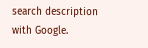search description with Google.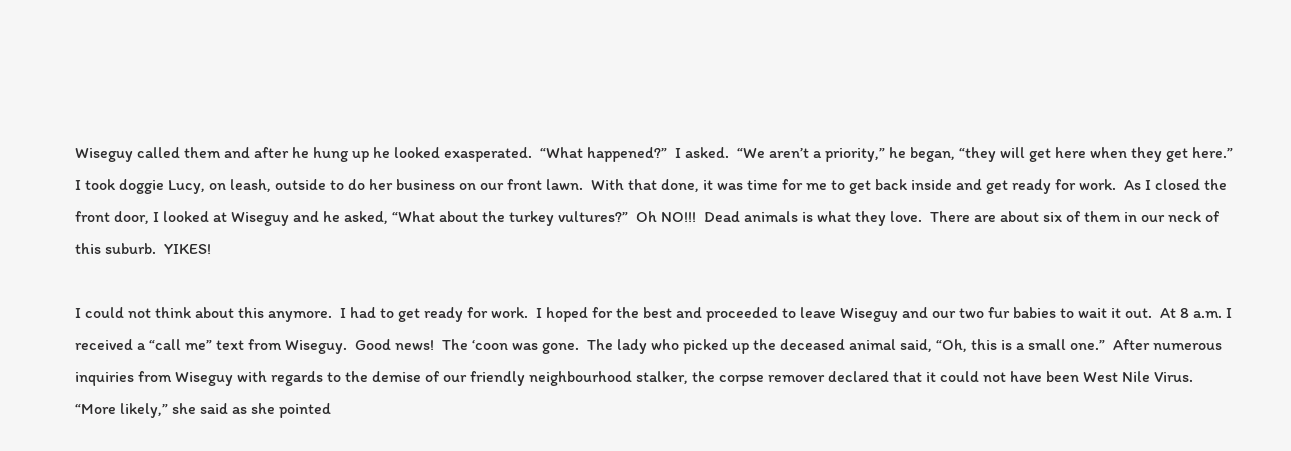Wiseguy called them and after he hung up he looked exasperated.  “What happened?”  I asked.  “We aren’t a priority,” he began, “they will get here when they get here.”  I took doggie Lucy, on leash, outside to do her business on our front lawn.  With that done, it was time for me to get back inside and get ready for work.  As I closed the front door, I looked at Wiseguy and he asked, “What about the turkey vultures?”  Oh NO!!!  Dead animals is what they love.  There are about six of them in our neck of this suburb.  YIKES!

I could not think about this anymore.  I had to get ready for work.  I hoped for the best and proceeded to leave Wiseguy and our two fur babies to wait it out.  At 8 a.m. I received a “call me” text from Wiseguy.  Good news!  The ‘coon was gone.  The lady who picked up the deceased animal said, “Oh, this is a small one.”  After numerous inquiries from Wiseguy with regards to the demise of our friendly neighbourhood stalker, the corpse remover declared that it could not have been West Nile Virus.  “More likely,” she said as she pointed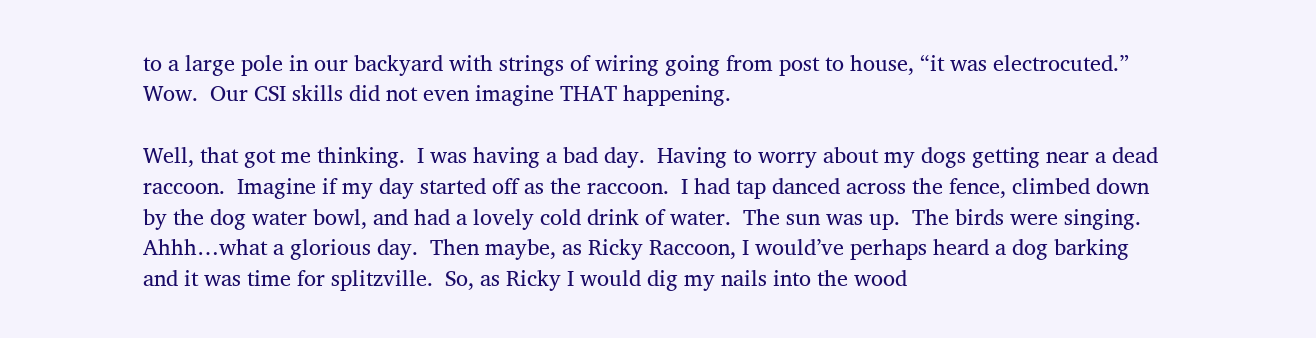to a large pole in our backyard with strings of wiring going from post to house, “it was electrocuted.”  Wow.  Our CSI skills did not even imagine THAT happening.

Well, that got me thinking.  I was having a bad day.  Having to worry about my dogs getting near a dead raccoon.  Imagine if my day started off as the raccoon.  I had tap danced across the fence, climbed down by the dog water bowl, and had a lovely cold drink of water.  The sun was up.  The birds were singing.  Ahhh…what a glorious day.  Then maybe, as Ricky Raccoon, I would’ve perhaps heard a dog barking and it was time for splitzville.  So, as Ricky I would dig my nails into the wood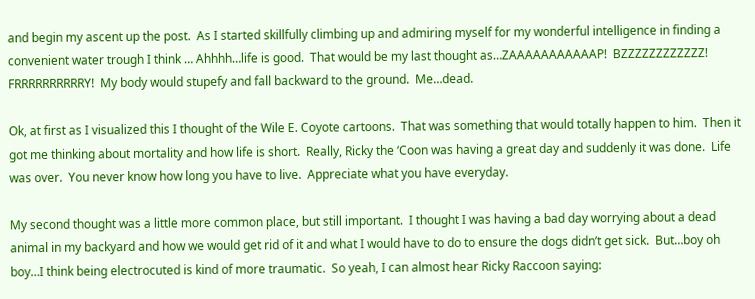and begin my ascent up the post.  As I started skillfully climbing up and admiring myself for my wonderful intelligence in finding a convenient water trough I think … Ahhhh…life is good.  That would be my last thought as…ZAAAAAAAAAAAP!  BZZZZZZZZZZZZ!   FRRRRRRRRRRY!  My body would stupefy and fall backward to the ground.  Me…dead.

Ok, at first as I visualized this I thought of the Wile E. Coyote cartoons.  That was something that would totally happen to him.  Then it got me thinking about mortality and how life is short.  Really, Ricky the ‘Coon was having a great day and suddenly it was done.  Life was over.  You never know how long you have to live.  Appreciate what you have everyday.

My second thought was a little more common place, but still important.  I thought I was having a bad day worrying about a dead animal in my backyard and how we would get rid of it and what I would have to do to ensure the dogs didn’t get sick.  But…boy oh boy…I think being electrocuted is kind of more traumatic.  So yeah, I can almost hear Ricky Raccoon saying: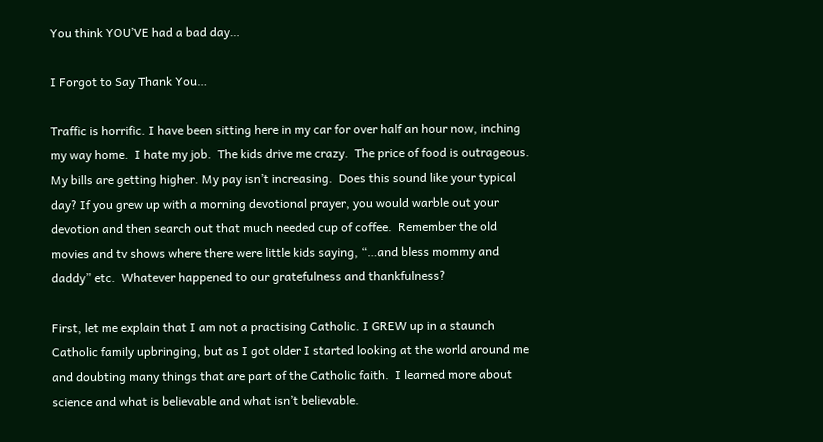You think YOU’VE had a bad day…

I Forgot to Say Thank You…

Traffic is horrific. I have been sitting here in my car for over half an hour now, inching my way home.  I hate my job.  The kids drive me crazy.  The price of food is outrageous.   My bills are getting higher. My pay isn’t increasing.  Does this sound like your typical day? If you grew up with a morning devotional prayer, you would warble out your devotion and then search out that much needed cup of coffee.  Remember the old movies and tv shows where there were little kids saying, “…and bless mommy and daddy” etc.  Whatever happened to our gratefulness and thankfulness?

First, let me explain that I am not a practising Catholic. I GREW up in a staunch Catholic family upbringing, but as I got older I started looking at the world around me and doubting many things that are part of the Catholic faith.  I learned more about science and what is believable and what isn’t believable.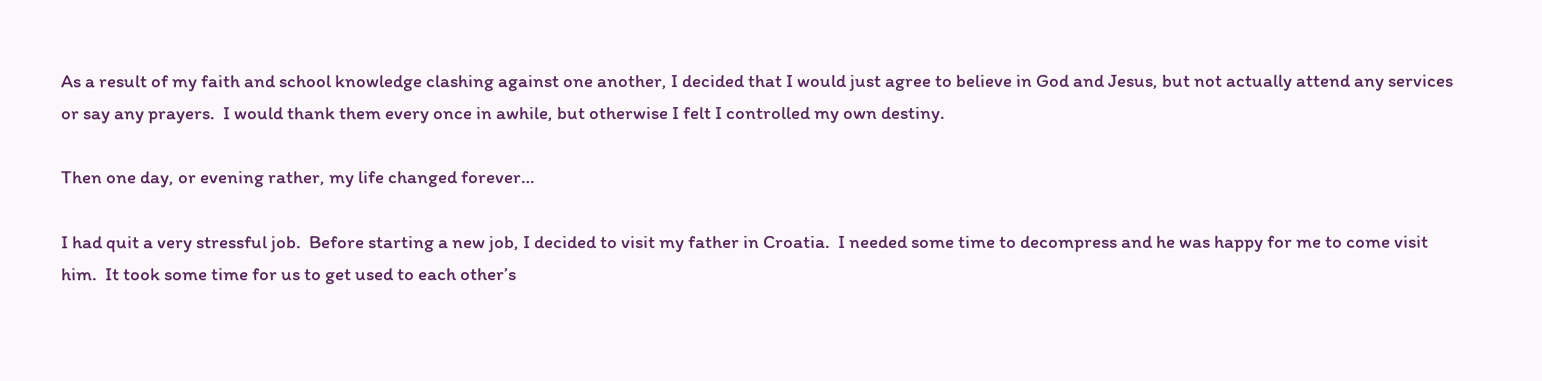As a result of my faith and school knowledge clashing against one another, I decided that I would just agree to believe in God and Jesus, but not actually attend any services or say any prayers.  I would thank them every once in awhile, but otherwise I felt I controlled my own destiny.

Then one day, or evening rather, my life changed forever…

I had quit a very stressful job.  Before starting a new job, I decided to visit my father in Croatia.  I needed some time to decompress and he was happy for me to come visit him.  It took some time for us to get used to each other’s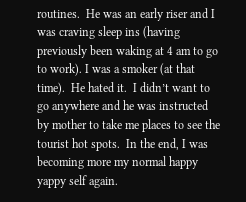routines.  He was an early riser and I was craving sleep ins (having previously been waking at 4 am to go to work). I was a smoker (at that time).  He hated it.  I didn’t want to go anywhere and he was instructed by mother to take me places to see the tourist hot spots.  In the end, I was becoming more my normal happy yappy self again.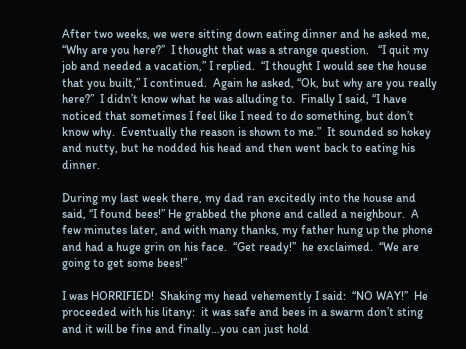After two weeks, we were sitting down eating dinner and he asked me, “Why are you here?”  I thought that was a strange question.   “I quit my job and needed a vacation,” I replied.  “I thought I would see the house that you built,” I continued.  Again he asked, “Ok, but why are you really here?”  I didn’t know what he was alluding to.  Finally I said, “I have noticed that sometimes I feel like I need to do something, but don’t know why.  Eventually the reason is shown to me.”  It sounded so hokey and nutty, but he nodded his head and then went back to eating his dinner.

During my last week there, my dad ran excitedly into the house and said, “I found bees!” He grabbed the phone and called a neighbour.  A few minutes later, and with many thanks, my father hung up the phone and had a huge grin on his face.  “Get ready!”  he exclaimed.  “We are going to get some bees!”

I was HORRIFIED!  Shaking my head vehemently I said:  “NO WAY!”  He proceeded with his litany:  it was safe and bees in a swarm don’t sting and it will be fine and finally…you can just hold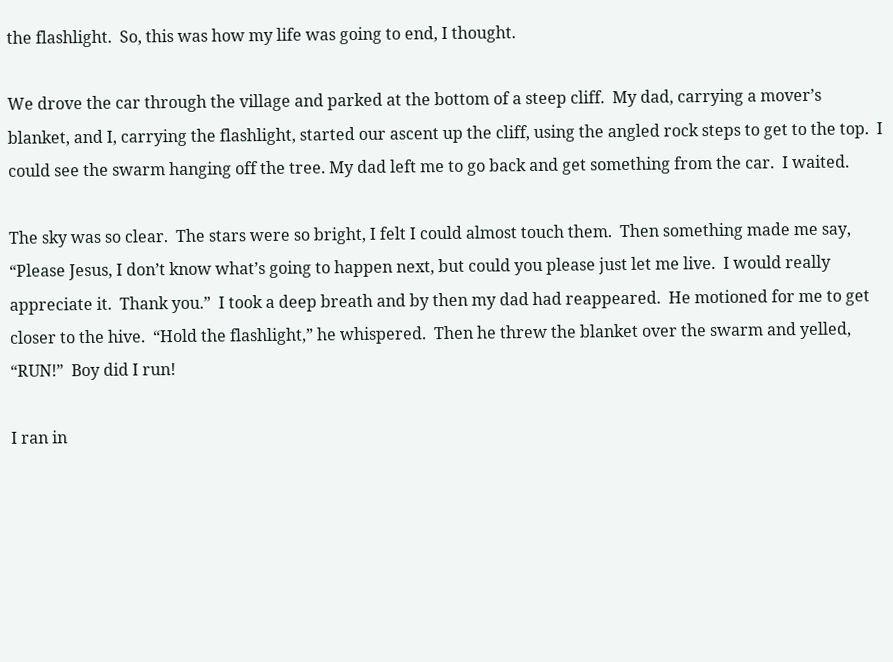the flashlight.  So, this was how my life was going to end, I thought.

We drove the car through the village and parked at the bottom of a steep cliff.  My dad, carrying a mover’s blanket, and I, carrying the flashlight, started our ascent up the cliff, using the angled rock steps to get to the top.  I could see the swarm hanging off the tree. My dad left me to go back and get something from the car.  I waited.

The sky was so clear.  The stars were so bright, I felt I could almost touch them.  Then something made me say, “Please Jesus, I don’t know what’s going to happen next, but could you please just let me live.  I would really appreciate it.  Thank you.”  I took a deep breath and by then my dad had reappeared.  He motioned for me to get closer to the hive.  “Hold the flashlight,” he whispered.  Then he threw the blanket over the swarm and yelled, “RUN!”  Boy did I run!

I ran in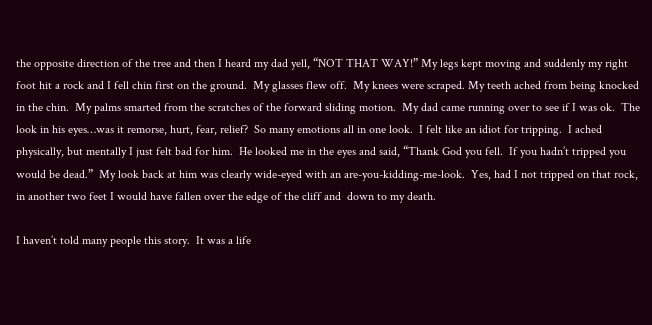the opposite direction of the tree and then I heard my dad yell, “NOT THAT WAY!” My legs kept moving and suddenly my right foot hit a rock and I fell chin first on the ground.  My glasses flew off.  My knees were scraped. My teeth ached from being knocked in the chin.  My palms smarted from the scratches of the forward sliding motion.  My dad came running over to see if I was ok.  The look in his eyes…was it remorse, hurt, fear, relief?  So many emotions all in one look.  I felt like an idiot for tripping.  I ached physically, but mentally I just felt bad for him.  He looked me in the eyes and said, “Thank God you fell.  If you hadn’t tripped you would be dead.”  My look back at him was clearly wide-eyed with an are-you-kidding-me-look.  Yes, had I not tripped on that rock, in another two feet I would have fallen over the edge of the cliff and  down to my death.

I haven’t told many people this story.  It was a life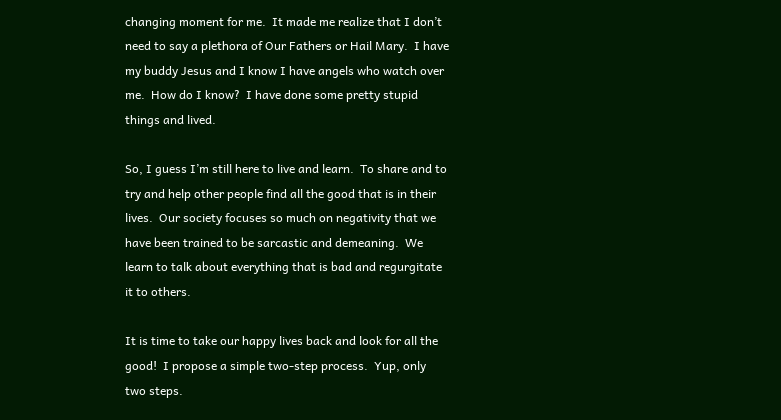changing moment for me.  It made me realize that I don’t need to say a plethora of Our Fathers or Hail Mary.  I have my buddy Jesus and I know I have angels who watch over me.  How do I know?  I have done some pretty stupid things and lived.

So, I guess I’m still here to live and learn.  To share and to try and help other people find all the good that is in their lives.  Our society focuses so much on negativity that we have been trained to be sarcastic and demeaning.  We learn to talk about everything that is bad and regurgitate it to others.

It is time to take our happy lives back and look for all the good!  I propose a simple two-step process.  Yup, only two steps.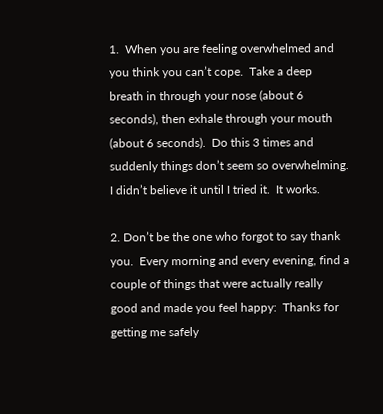1.  When you are feeling overwhelmed and you think you can’t cope.  Take a deep breath in through your nose (about 6 seconds), then exhale through your mouth (about 6 seconds).  Do this 3 times and suddenly things don’t seem so overwhelming.  I didn’t believe it until I tried it.  It works.

2. Don’t be the one who forgot to say thank you.  Every morning and every evening, find a couple of things that were actually really good and made you feel happy:  Thanks for getting me safely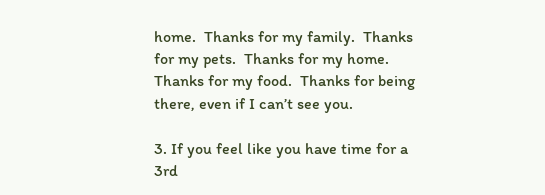home.  Thanks for my family.  Thanks for my pets.  Thanks for my home.  Thanks for my food.  Thanks for being there, even if I can’t see you.

3. If you feel like you have time for a 3rd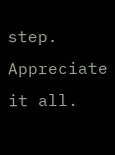step.  Appreciate it all.